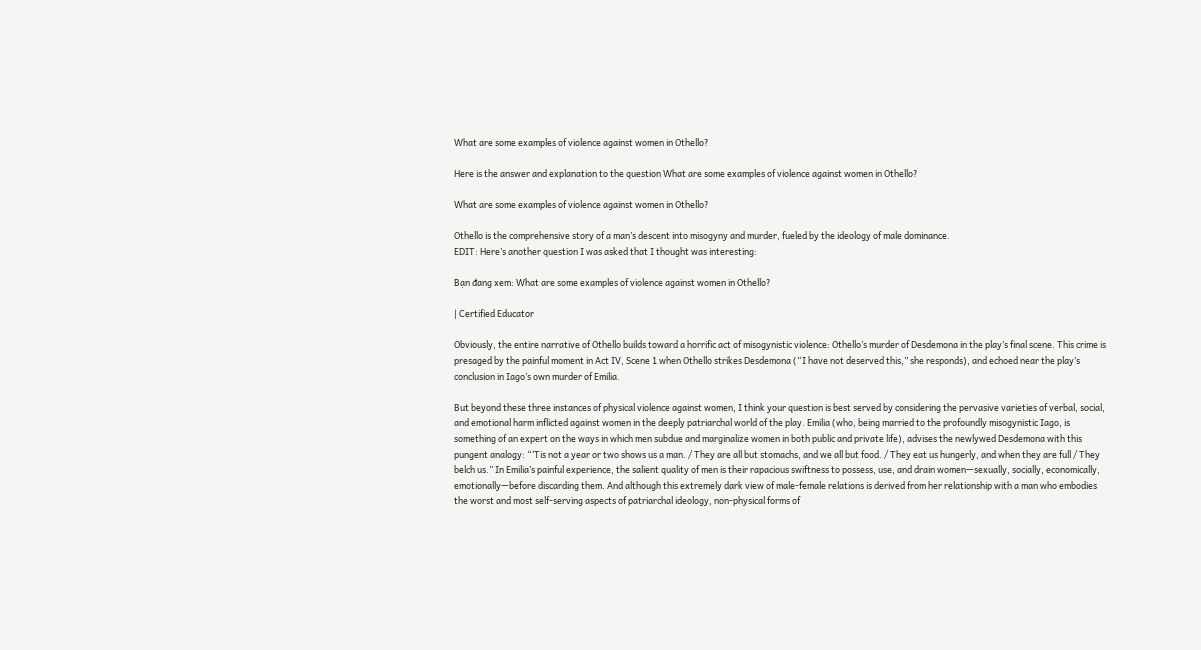What are some examples of violence against women in Othello?

Here is the answer and explanation to the question What are some examples of violence against women in Othello?

What are some examples of violence against women in Othello?

Othello is the comprehensive story of a man’s descent into misogyny and murder, fueled by the ideology of male dominance.
EDIT: Here’s another question I was asked that I thought was interesting:

Bạn đang xem: What are some examples of violence against women in Othello?

| Certified Educator

Obviously, the entire narrative of Othello builds toward a horrific act of misogynistic violence: Othello’s murder of Desdemona in the play’s final scene. This crime is presaged by the painful moment in Act IV, Scene 1 when Othello strikes Desdemona (“I have not deserved this,” she responds), and echoed near the play’s conclusion in Iago’s own murder of Emilia.

But beyond these three instances of physical violence against women, I think your question is best served by considering the pervasive varieties of verbal, social, and emotional harm inflicted against women in the deeply patriarchal world of the play. Emilia (who, being married to the profoundly misogynistic Iago, is something of an expert on the ways in which men subdue and marginalize women in both public and private life), advises the newlywed Desdemona with this pungent analogy: “‘Tis not a year or two shows us a man. / They are all but stomachs, and we all but food. / They eat us hungerly, and when they are full / They belch us.” In Emilia’s painful experience, the salient quality of men is their rapacious swiftness to possess, use, and drain women—sexually, socially, economically, emotionally—before discarding them. And although this extremely dark view of male-female relations is derived from her relationship with a man who embodies the worst and most self-serving aspects of patriarchal ideology, non-physical forms of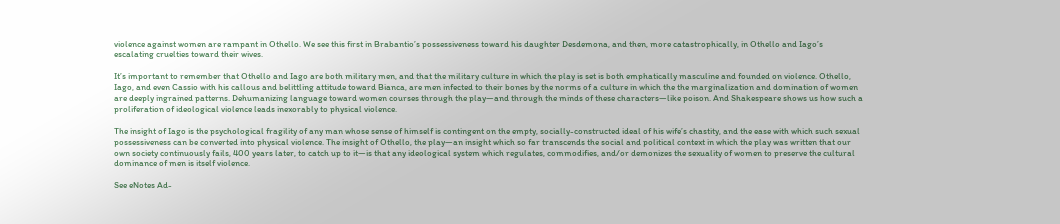violence against women are rampant in Othello. We see this first in Brabantio’s possessiveness toward his daughter Desdemona, and then, more catastrophically, in Othello and Iago’s escalating cruelties toward their wives.

It’s important to remember that Othello and Iago are both military men, and that the military culture in which the play is set is both emphatically masculine and founded on violence. Othello, Iago, and even Cassio with his callous and belittling attitude toward Bianca, are men infected to their bones by the norms of a culture in which the the marginalization and domination of women are deeply ingrained patterns. Dehumanizing language toward women courses through the play—and through the minds of these characters—like poison. And Shakespeare shows us how such a proliferation of ideological violence leads inexorably to physical violence.

The insight of Iago is the psychological fragility of any man whose sense of himself is contingent on the empty, socially-constructed ideal of his wife’s chastity, and the ease with which such sexual possessiveness can be converted into physical violence. The insight of Othello, the play—an insight which so far transcends the social and political context in which the play was written that our own society continuously fails, 400 years later, to catch up to it—is that any ideological system which regulates, commodifies, and/or demonizes the sexuality of women to preserve the cultural dominance of men is itself violence.

See eNotes Ad-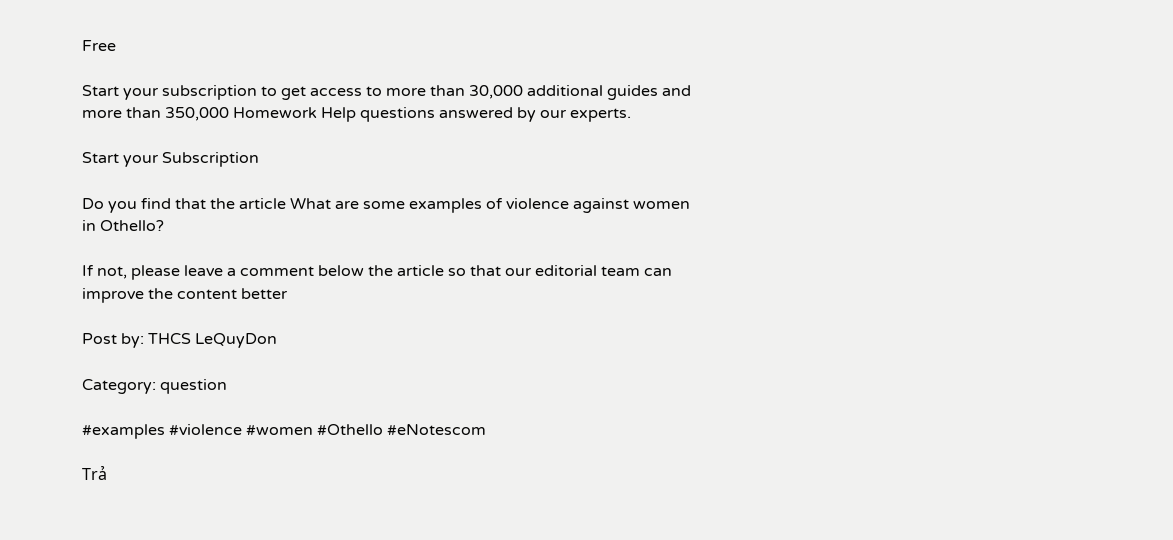Free

Start your subscription to get access to more than 30,000 additional guides and more than 350,000 Homework Help questions answered by our experts.

Start your Subscription

Do you find that the article What are some examples of violence against women in Othello?

If not, please leave a comment below the article so that our editorial team can improve the content better

Post by: THCS LeQuyDon

Category: question

#examples #violence #women #Othello #eNotescom

Trả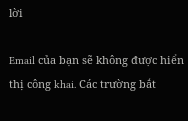lời

Email của bạn sẽ không được hiển thị công khai. Các trường bắt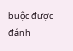buộc được đánh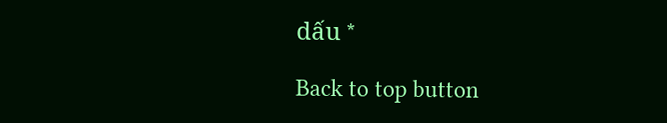dấu *

Back to top button